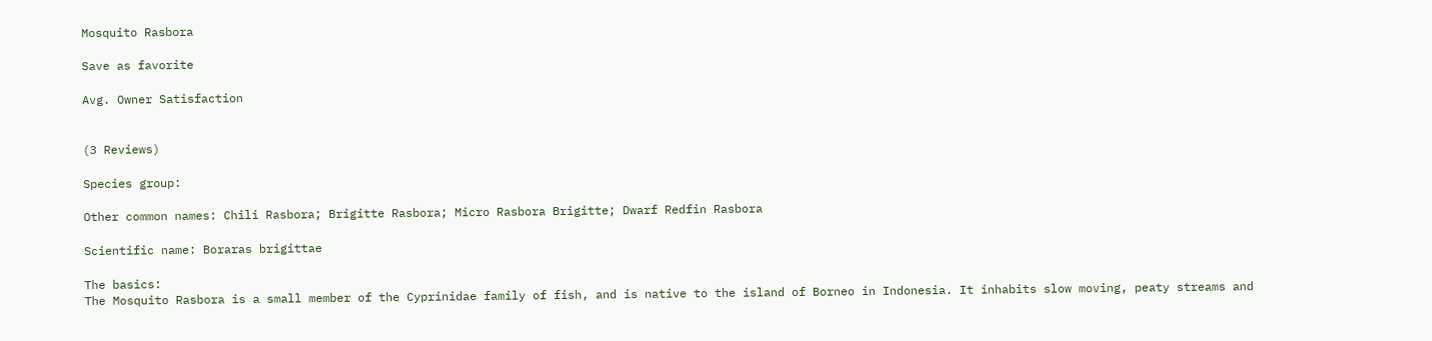Mosquito Rasbora

Save as favorite

Avg. Owner Satisfaction


(3 Reviews)

Species group:

Other common names: Chili Rasbora; Brigitte Rasbora; Micro Rasbora Brigitte; Dwarf Redfin Rasbora

Scientific name: Boraras brigittae

The basics:
The Mosquito Rasbora is a small member of the Cyprinidae family of fish, and is native to the island of Borneo in Indonesia. It inhabits slow moving, peaty streams and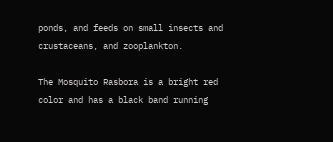ponds, and feeds on small insects and crustaceans, and zooplankton.

The Mosquito Rasbora is a bright red color and has a black band running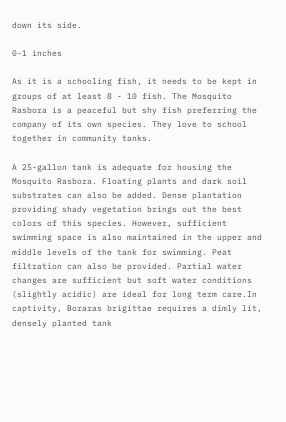down its side.

0-1 inches

As it is a schooling fish, it needs to be kept in groups of at least 8 - 10 fish. The Mosquito Rasbora is a peaceful but shy fish preferring the company of its own species. They love to school together in community tanks.

A 25-gallon tank is adequate for housing the Mosquito Rasbora. Floating plants and dark soil substrates can also be added. Dense plantation providing shady vegetation brings out the best colors of this species. However, sufficient swimming space is also maintained in the upper and middle levels of the tank for swimming. Peat filtration can also be provided. Partial water changes are sufficient but soft water conditions (slightly acidic) are ideal for long term care.In captivity, Boraras brigittae requires a dimly lit, densely planted tank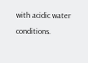with acidic water conditions.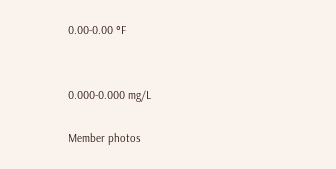0.00-0.00 °F


0.000-0.000 mg/L

Member photos